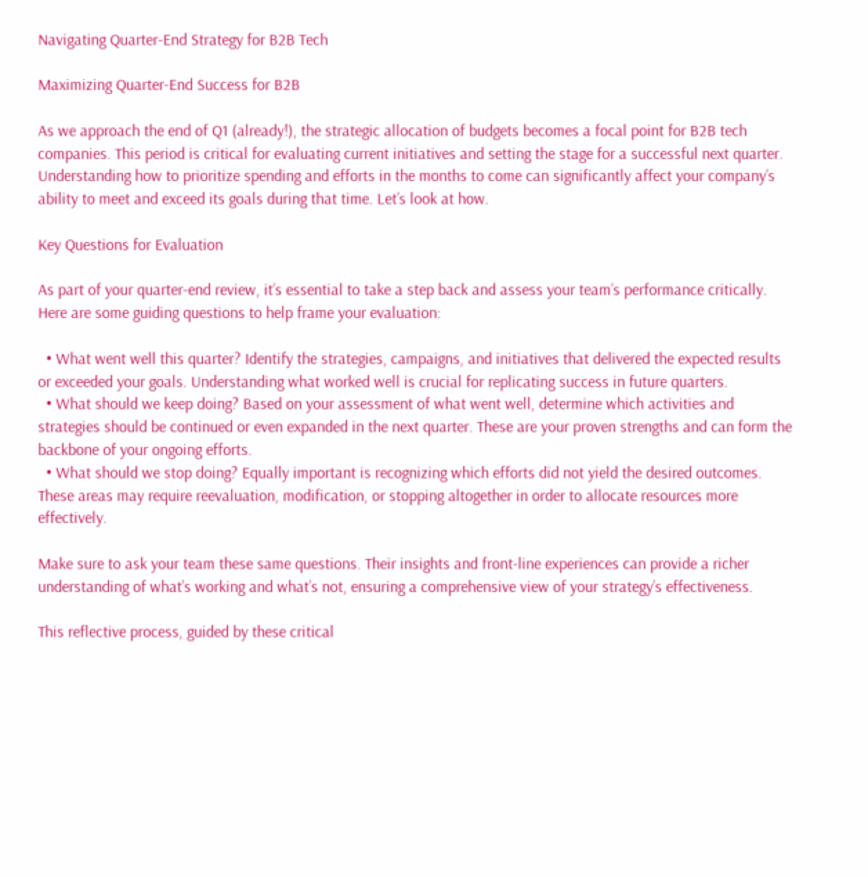Navigating Quarter-End Strategy for B2B Tech

Maximizing Quarter-End Success for B2B

As we approach the end of Q1 (already!), the strategic allocation of budgets becomes a focal point for B2B tech companies. This period is critical for evaluating current initiatives and setting the stage for a successful next quarter. Understanding how to prioritize spending and efforts in the months to come can significantly affect your company’s ability to meet and exceed its goals during that time. Let’s look at how.

Key Questions for Evaluation

As part of your quarter-end review, it’s essential to take a step back and assess your team’s performance critically. Here are some guiding questions to help frame your evaluation:

  • What went well this quarter? Identify the strategies, campaigns, and initiatives that delivered the expected results or exceeded your goals. Understanding what worked well is crucial for replicating success in future quarters.
  • What should we keep doing? Based on your assessment of what went well, determine which activities and strategies should be continued or even expanded in the next quarter. These are your proven strengths and can form the backbone of your ongoing efforts.
  • What should we stop doing? Equally important is recognizing which efforts did not yield the desired outcomes. These areas may require reevaluation, modification, or stopping altogether in order to allocate resources more effectively.

Make sure to ask your team these same questions. Their insights and front-line experiences can provide a richer understanding of what’s working and what’s not, ensuring a comprehensive view of your strategy’s effectiveness.

This reflective process, guided by these critical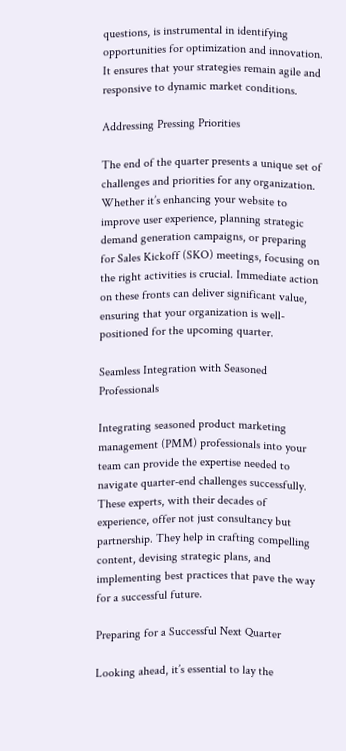questions, is instrumental in identifying opportunities for optimization and innovation. It ensures that your strategies remain agile and responsive to dynamic market conditions.

Addressing Pressing Priorities

The end of the quarter presents a unique set of challenges and priorities for any organization. Whether it’s enhancing your website to improve user experience, planning strategic demand generation campaigns, or preparing for Sales Kickoff (SKO) meetings, focusing on the right activities is crucial. Immediate action on these fronts can deliver significant value, ensuring that your organization is well-positioned for the upcoming quarter.

Seamless Integration with Seasoned Professionals

Integrating seasoned product marketing management (PMM) professionals into your team can provide the expertise needed to navigate quarter-end challenges successfully. These experts, with their decades of experience, offer not just consultancy but partnership. They help in crafting compelling content, devising strategic plans, and implementing best practices that pave the way for a successful future.

Preparing for a Successful Next Quarter

Looking ahead, it’s essential to lay the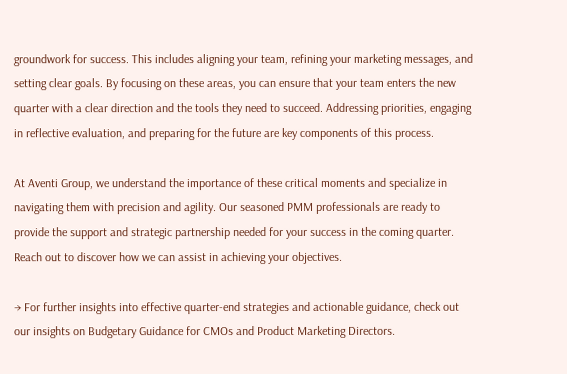groundwork for success. This includes aligning your team, refining your marketing messages, and setting clear goals. By focusing on these areas, you can ensure that your team enters the new quarter with a clear direction and the tools they need to succeed. Addressing priorities, engaging in reflective evaluation, and preparing for the future are key components of this process.

At Aventi Group, we understand the importance of these critical moments and specialize in navigating them with precision and agility. Our seasoned PMM professionals are ready to provide the support and strategic partnership needed for your success in the coming quarter. Reach out to discover how we can assist in achieving your objectives.

→ For further insights into effective quarter-end strategies and actionable guidance, check out our insights on Budgetary Guidance for CMOs and Product Marketing Directors.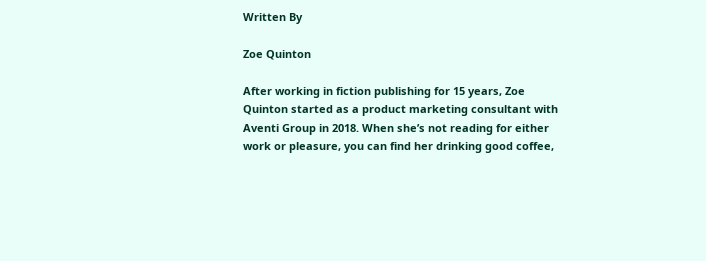Written By

Zoe Quinton

After working in fiction publishing for 15 years, Zoe Quinton started as a product marketing consultant with Aventi Group in 2018. When she’s not reading for either work or pleasure, you can find her drinking good coffee,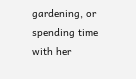gardening, or spending time with her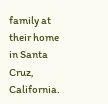family at their home in Santa Cruz, California.